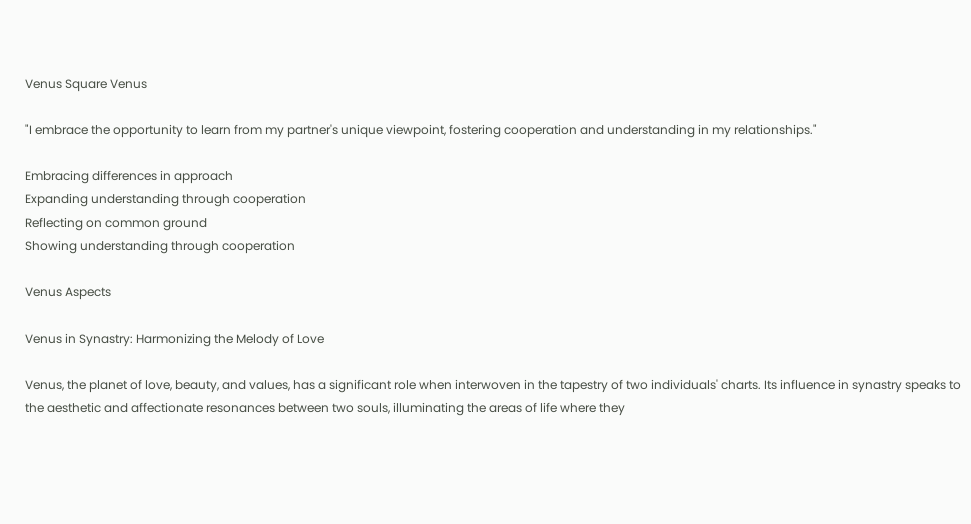Venus Square Venus

"I embrace the opportunity to learn from my partner's unique viewpoint, fostering cooperation and understanding in my relationships."

Embracing differences in approach
Expanding understanding through cooperation
Reflecting on common ground
Showing understanding through cooperation

Venus Aspects

Venus in Synastry: Harmonizing the Melody of Love

Venus, the planet of love, beauty, and values, has a significant role when interwoven in the tapestry of two individuals' charts. Its influence in synastry speaks to the aesthetic and affectionate resonances between two souls, illuminating the areas of life where they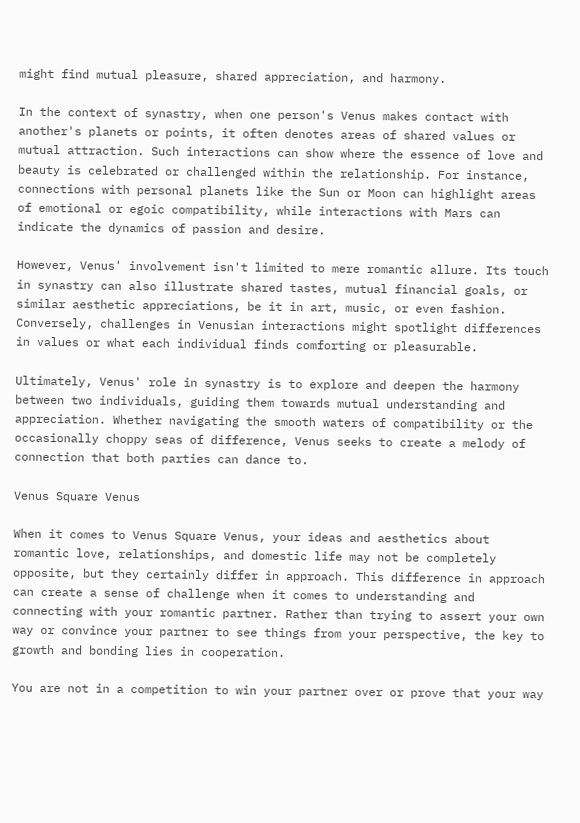might find mutual pleasure, shared appreciation, and harmony.

In the context of synastry, when one person's Venus makes contact with another's planets or points, it often denotes areas of shared values or mutual attraction. Such interactions can show where the essence of love and beauty is celebrated or challenged within the relationship. For instance, connections with personal planets like the Sun or Moon can highlight areas of emotional or egoic compatibility, while interactions with Mars can indicate the dynamics of passion and desire.

However, Venus' involvement isn't limited to mere romantic allure. Its touch in synastry can also illustrate shared tastes, mutual financial goals, or similar aesthetic appreciations, be it in art, music, or even fashion. Conversely, challenges in Venusian interactions might spotlight differences in values or what each individual finds comforting or pleasurable.

Ultimately, Venus' role in synastry is to explore and deepen the harmony between two individuals, guiding them towards mutual understanding and appreciation. Whether navigating the smooth waters of compatibility or the occasionally choppy seas of difference, Venus seeks to create a melody of connection that both parties can dance to.

Venus Square Venus

When it comes to Venus Square Venus, your ideas and aesthetics about romantic love, relationships, and domestic life may not be completely opposite, but they certainly differ in approach. This difference in approach can create a sense of challenge when it comes to understanding and connecting with your romantic partner. Rather than trying to assert your own way or convince your partner to see things from your perspective, the key to growth and bonding lies in cooperation.

You are not in a competition to win your partner over or prove that your way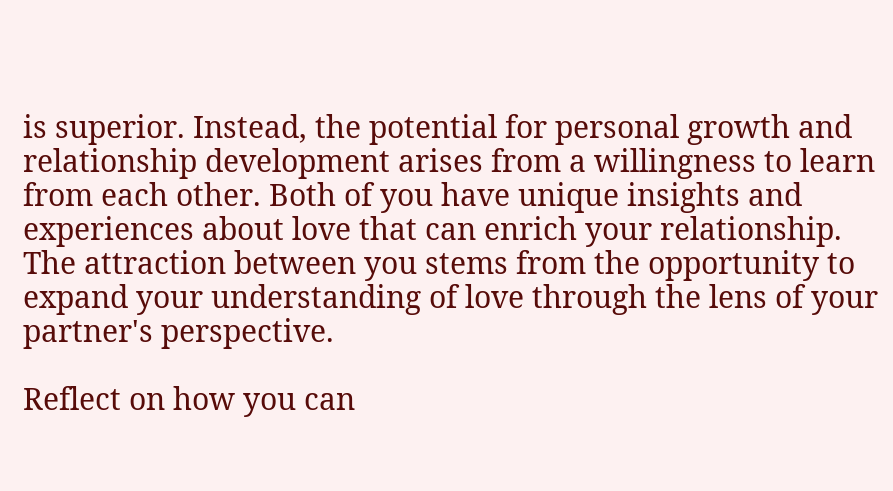is superior. Instead, the potential for personal growth and relationship development arises from a willingness to learn from each other. Both of you have unique insights and experiences about love that can enrich your relationship. The attraction between you stems from the opportunity to expand your understanding of love through the lens of your partner's perspective.

Reflect on how you can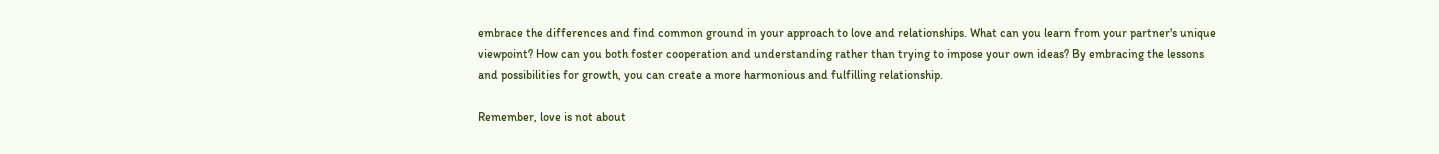embrace the differences and find common ground in your approach to love and relationships. What can you learn from your partner's unique viewpoint? How can you both foster cooperation and understanding rather than trying to impose your own ideas? By embracing the lessons and possibilities for growth, you can create a more harmonious and fulfilling relationship.

Remember, love is not about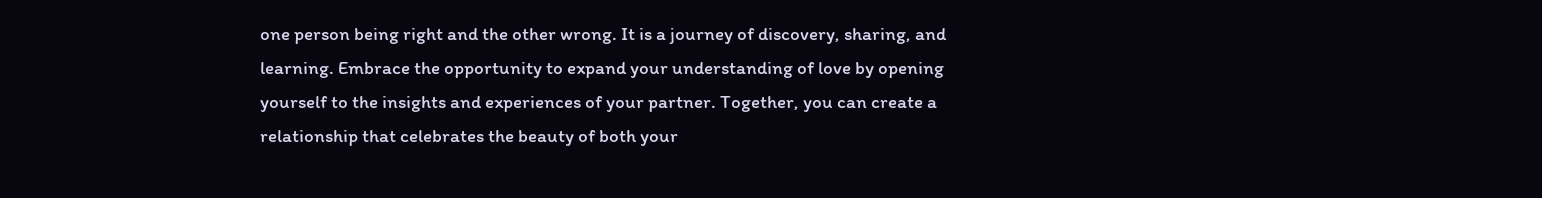one person being right and the other wrong. It is a journey of discovery, sharing, and learning. Embrace the opportunity to expand your understanding of love by opening yourself to the insights and experiences of your partner. Together, you can create a relationship that celebrates the beauty of both your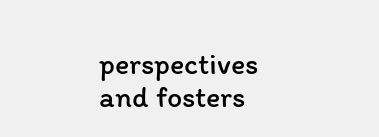perspectives and fosters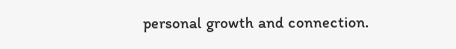personal growth and connection.